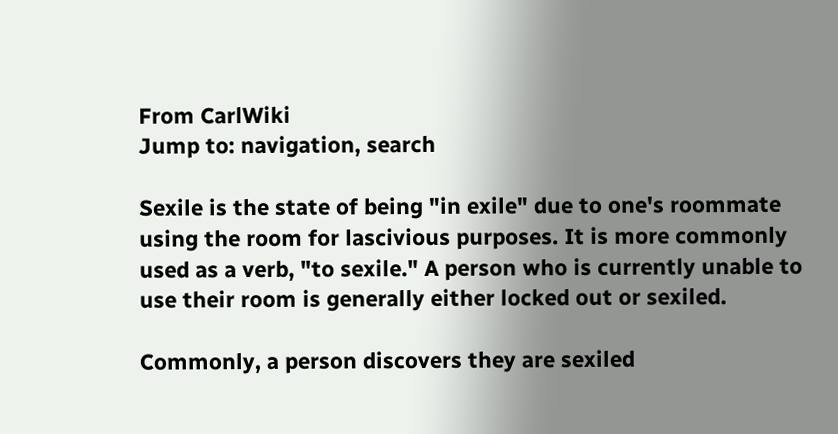From CarlWiki
Jump to: navigation, search

Sexile is the state of being "in exile" due to one's roommate using the room for lascivious purposes. It is more commonly used as a verb, "to sexile." A person who is currently unable to use their room is generally either locked out or sexiled.

Commonly, a person discovers they are sexiled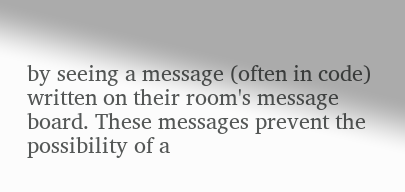by seeing a message (often in code) written on their room's message board. These messages prevent the possibility of a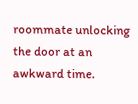roommate unlocking the door at an awkward time.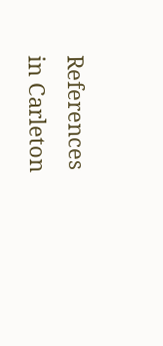References in Carleton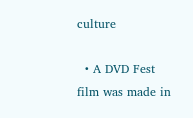culture

  • A DVD Fest film was made in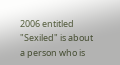2006 entitled "Sexiled" is about a person who is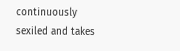continuously sexiled and takes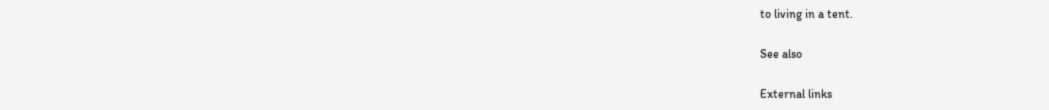to living in a tent.

See also

External links